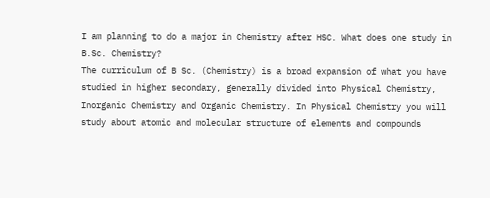I am planning to do a major in Chemistry after HSC. What does one study in B.Sc. Chemistry?
The curriculum of B Sc. (Chemistry) is a broad expansion of what you have studied in higher secondary, generally divided into Physical Chemistry, Inorganic Chemistry and Organic Chemistry. In Physical Chemistry you will study about atomic and molecular structure of elements and compounds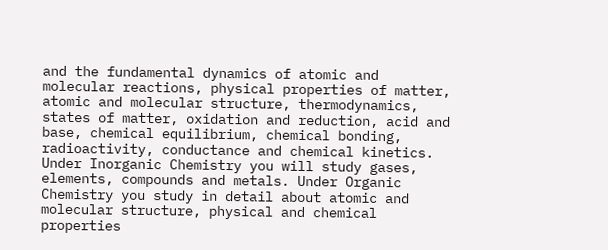and the fundamental dynamics of atomic and molecular reactions, physical properties of matter, atomic and molecular structure, thermodynamics, states of matter, oxidation and reduction, acid and base, chemical equilibrium, chemical bonding, radioactivity, conductance and chemical kinetics. Under Inorganic Chemistry you will study gases, elements, compounds and metals. Under Organic Chemistry you study in detail about atomic and molecular structure, physical and chemical properties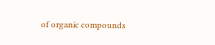of organic compounds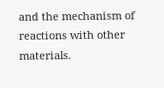and the mechanism of reactions with other materials.